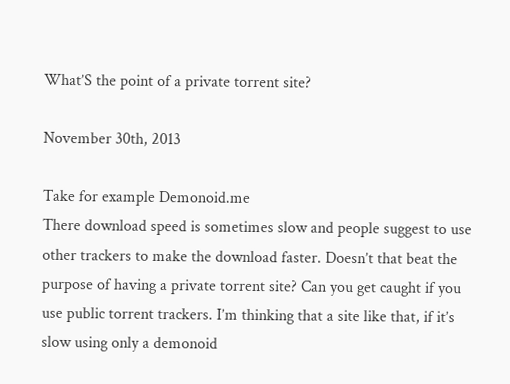What’S the point of a private torrent site?

November 30th, 2013

Take for example Demonoid.me
There download speed is sometimes slow and people suggest to use other trackers to make the download faster. Doesn’t that beat the purpose of having a private torrent site? Can you get caught if you use public torrent trackers. I’m thinking that a site like that, if it’s slow using only a demonoid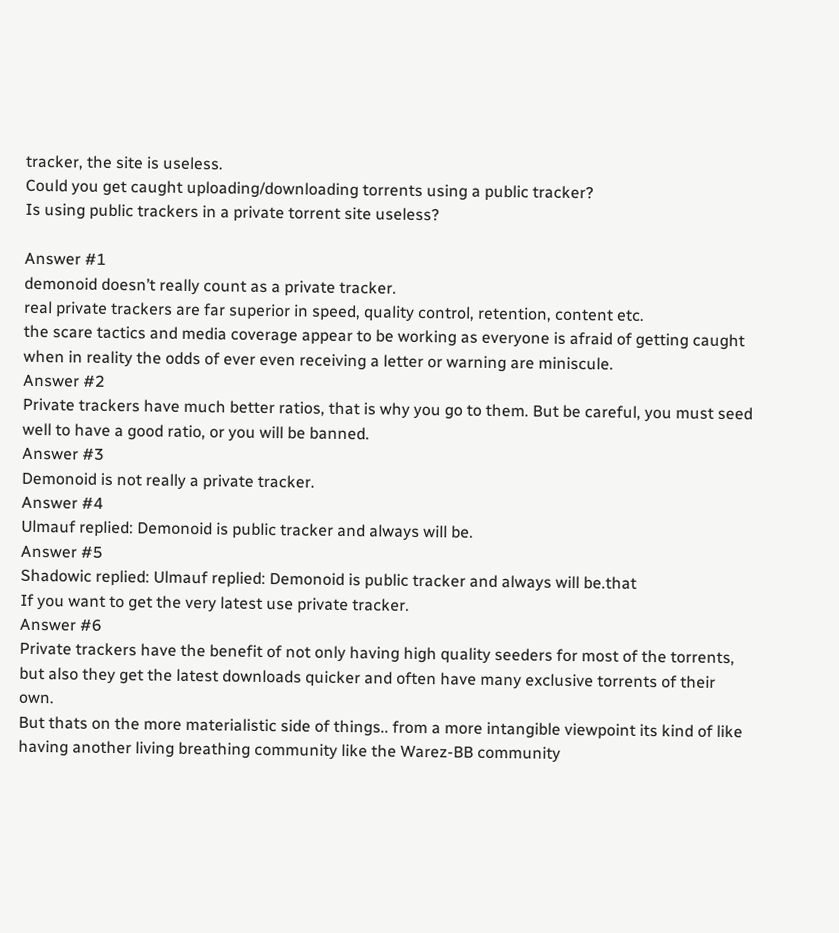tracker, the site is useless.
Could you get caught uploading/downloading torrents using a public tracker?
Is using public trackers in a private torrent site useless?

Answer #1
demonoid doesn’t really count as a private tracker.
real private trackers are far superior in speed, quality control, retention, content etc.
the scare tactics and media coverage appear to be working as everyone is afraid of getting caught when in reality the odds of ever even receiving a letter or warning are miniscule.
Answer #2
Private trackers have much better ratios, that is why you go to them. But be careful, you must seed well to have a good ratio, or you will be banned.
Answer #3
Demonoid is not really a private tracker.
Answer #4
Ulmauf replied: Demonoid is public tracker and always will be.
Answer #5
Shadowic replied: Ulmauf replied: Demonoid is public tracker and always will be.that
If you want to get the very latest use private tracker.
Answer #6
Private trackers have the benefit of not only having high quality seeders for most of the torrents, but also they get the latest downloads quicker and often have many exclusive torrents of their own.
But thats on the more materialistic side of things.. from a more intangible viewpoint its kind of like having another living breathing community like the Warez-BB community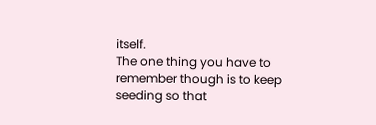itself.
The one thing you have to remember though is to keep seeding so that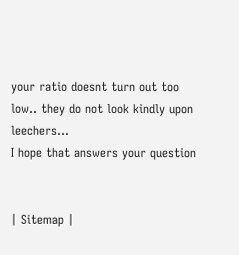your ratio doesnt turn out too low.. they do not look kindly upon leechers…
I hope that answers your question


| Sitemap |